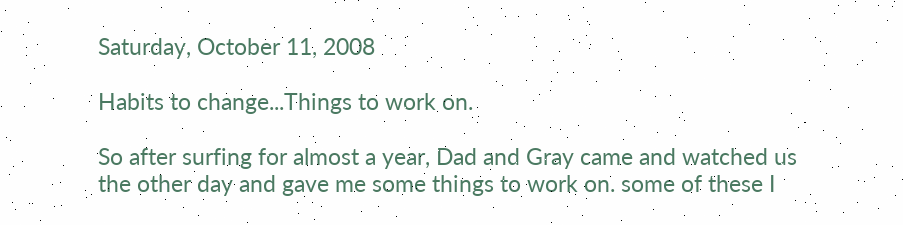Saturday, October 11, 2008

Habits to change...Things to work on.

So after surfing for almost a year, Dad and Gray came and watched us the other day and gave me some things to work on. some of these I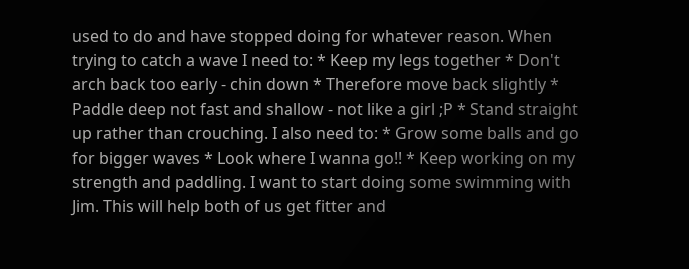used to do and have stopped doing for whatever reason. When trying to catch a wave I need to: * Keep my legs together * Don't arch back too early - chin down * Therefore move back slightly * Paddle deep not fast and shallow - not like a girl ;P * Stand straight up rather than crouching. I also need to: * Grow some balls and go for bigger waves * Look where I wanna go!! * Keep working on my strength and paddling. I want to start doing some swimming with Jim. This will help both of us get fitter and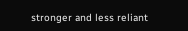stronger and less reliant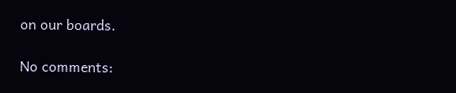on our boards.

No comments: